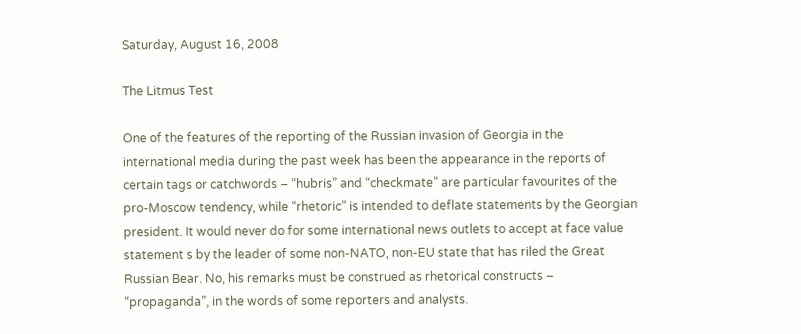Saturday, August 16, 2008

The Litmus Test

One of the features of the reporting of the Russian invasion of Georgia in the international media during the past week has been the appearance in the reports of certain tags or catchwords – “hubris” and “checkmate” are particular favourites of the pro-Moscow tendency, while “rhetoric” is intended to deflate statements by the Georgian president. It would never do for some international news outlets to accept at face value statement s by the leader of some non-NATO, non-EU state that has riled the Great Russian Bear. No, his remarks must be construed as rhetorical constructs – “propaganda”, in the words of some reporters and analysts.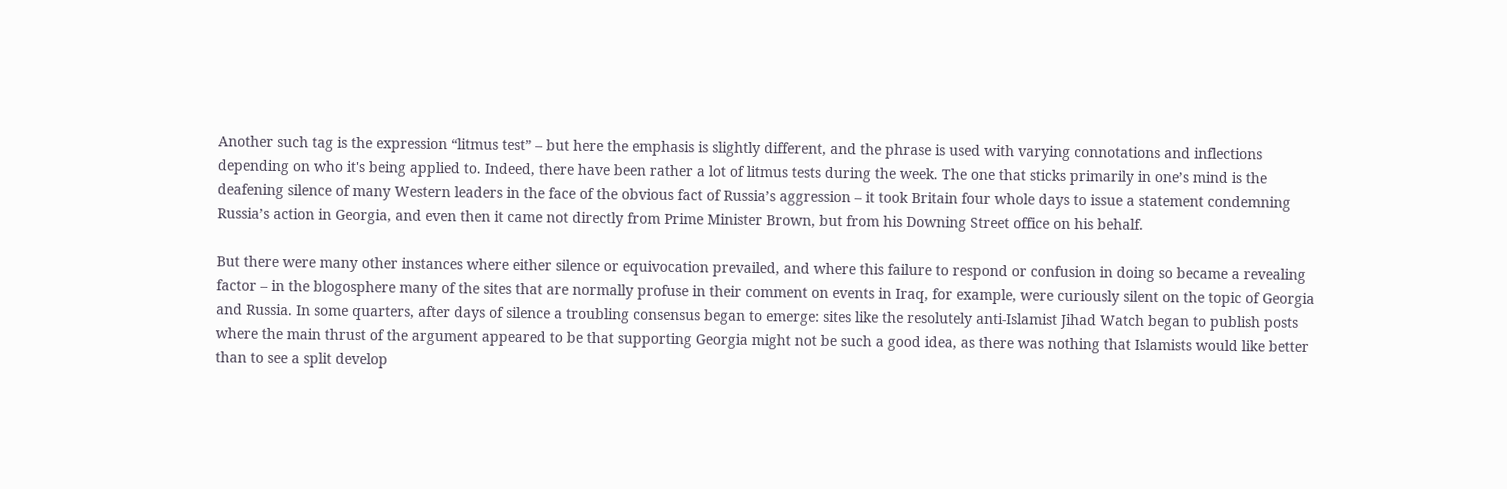Another such tag is the expression “litmus test” – but here the emphasis is slightly different, and the phrase is used with varying connotations and inflections depending on who it's being applied to. Indeed, there have been rather a lot of litmus tests during the week. The one that sticks primarily in one’s mind is the deafening silence of many Western leaders in the face of the obvious fact of Russia’s aggression – it took Britain four whole days to issue a statement condemning Russia’s action in Georgia, and even then it came not directly from Prime Minister Brown, but from his Downing Street office on his behalf.

But there were many other instances where either silence or equivocation prevailed, and where this failure to respond or confusion in doing so became a revealing factor – in the blogosphere many of the sites that are normally profuse in their comment on events in Iraq, for example, were curiously silent on the topic of Georgia and Russia. In some quarters, after days of silence a troubling consensus began to emerge: sites like the resolutely anti-Islamist Jihad Watch began to publish posts where the main thrust of the argument appeared to be that supporting Georgia might not be such a good idea, as there was nothing that Islamists would like better than to see a split develop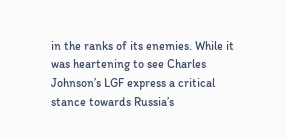in the ranks of its enemies. While it was heartening to see Charles Johnson’s LGF express a critical stance towards Russia’s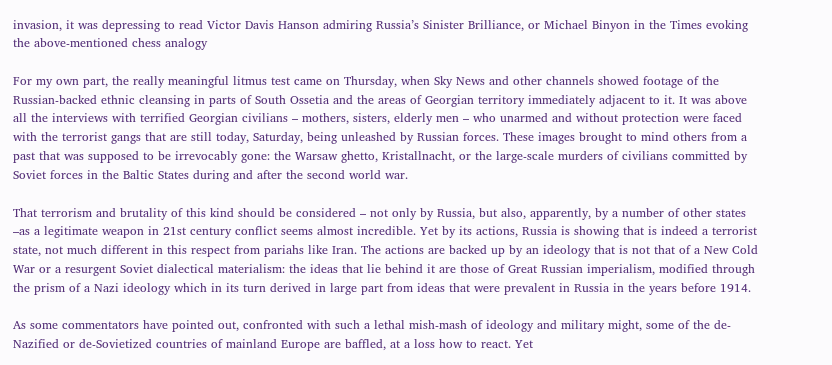invasion, it was depressing to read Victor Davis Hanson admiring Russia’s Sinister Brilliance, or Michael Binyon in the Times evoking the above-mentioned chess analogy

For my own part, the really meaningful litmus test came on Thursday, when Sky News and other channels showed footage of the Russian-backed ethnic cleansing in parts of South Ossetia and the areas of Georgian territory immediately adjacent to it. It was above all the interviews with terrified Georgian civilians – mothers, sisters, elderly men – who unarmed and without protection were faced with the terrorist gangs that are still today, Saturday, being unleashed by Russian forces. These images brought to mind others from a past that was supposed to be irrevocably gone: the Warsaw ghetto, Kristallnacht, or the large-scale murders of civilians committed by Soviet forces in the Baltic States during and after the second world war.

That terrorism and brutality of this kind should be considered – not only by Russia, but also, apparently, by a number of other states –as a legitimate weapon in 21st century conflict seems almost incredible. Yet by its actions, Russia is showing that is indeed a terrorist state, not much different in this respect from pariahs like Iran. The actions are backed up by an ideology that is not that of a New Cold War or a resurgent Soviet dialectical materialism: the ideas that lie behind it are those of Great Russian imperialism, modified through the prism of a Nazi ideology which in its turn derived in large part from ideas that were prevalent in Russia in the years before 1914.

As some commentators have pointed out, confronted with such a lethal mish-mash of ideology and military might, some of the de-Nazified or de-Sovietized countries of mainland Europe are baffled, at a loss how to react. Yet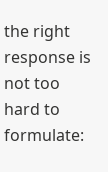the right response is not too hard to formulate: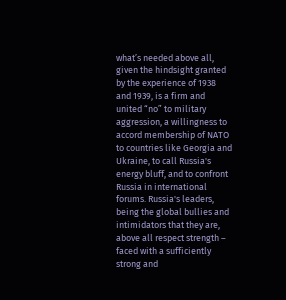what’s needed above all, given the hindsight granted by the experience of 1938 and 1939, is a firm and united “no” to military aggression, a willingness to accord membership of NATO to countries like Georgia and Ukraine, to call Russia's energy bluff, and to confront Russia in international forums. Russia's leaders, being the global bullies and intimidators that they are, above all respect strength – faced with a sufficiently strong and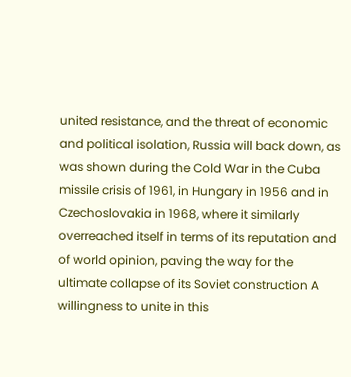united resistance, and the threat of economic and political isolation, Russia will back down, as was shown during the Cold War in the Cuba missile crisis of 1961, in Hungary in 1956 and in Czechoslovakia in 1968, where it similarly overreached itself in terms of its reputation and of world opinion, paving the way for the ultimate collapse of its Soviet construction A willingness to unite in this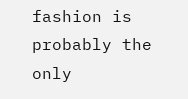fashion is probably the only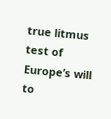true litmus test of Europe’s will to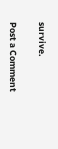survive.

Post a Comment